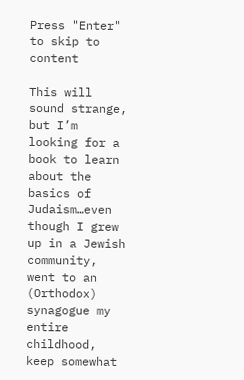Press "Enter" to skip to content

This will sound strange, but I’m looking for a book to learn about the basics of Judaism…even though I grew up in a Jewish community, went to an (Orthodox) synagogue my entire childhood, keep somewhat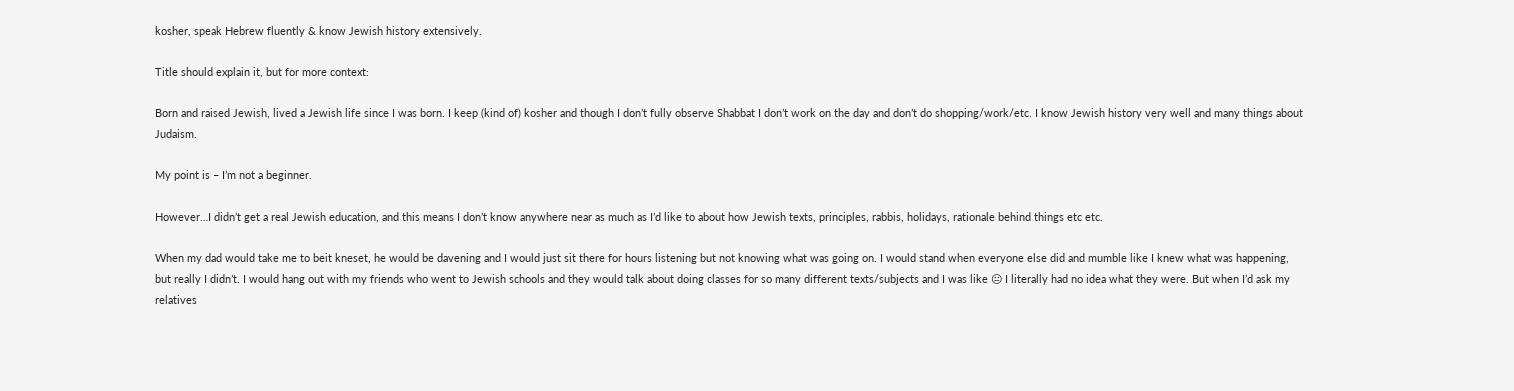kosher, speak Hebrew fluently & know Jewish history extensively.

Title should explain it, but for more context:

Born and raised Jewish, lived a Jewish life since I was born. I keep (kind of) kosher and though I don’t fully observe Shabbat I don’t work on the day and don’t do shopping/work/etc. I know Jewish history very well and many things about Judaism.

My point is – I’m not a beginner.

However…I didn’t get a real Jewish education, and this means I don’t know anywhere near as much as I’d like to about how Jewish texts, principles, rabbis, holidays, rationale behind things etc etc.

When my dad would take me to beit kneset, he would be davening and I would just sit there for hours listening but not knowing what was going on. I would stand when everyone else did and mumble like I knew what was happening, but really I didn’t. I would hang out with my friends who went to Jewish schools and they would talk about doing classes for so many different texts/subjects and I was like 😐 I literally had no idea what they were. But when I’d ask my relatives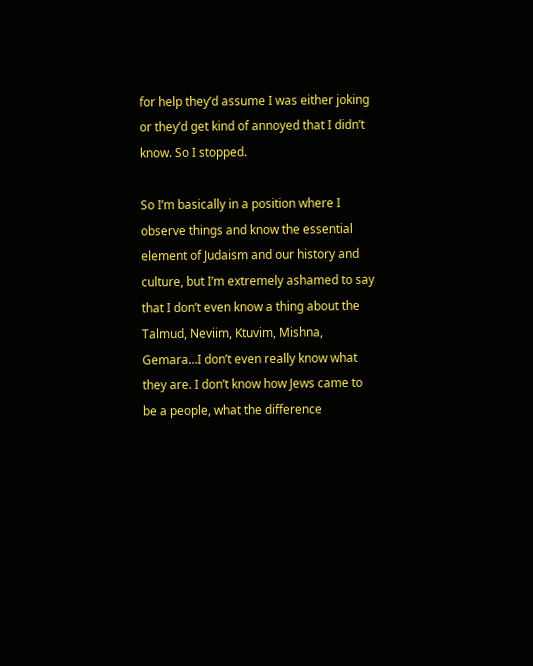for help they’d assume I was either joking or they’d get kind of annoyed that I didn’t know. So I stopped.

So I’m basically in a position where I observe things and know the essential element of Judaism and our history and culture, but I’m extremely ashamed to say that I don’t even know a thing about the Talmud, Neviim, Ktuvim, Mishna, Gemara…I don’t even really know what they are. I don’t know how Jews came to be a people, what the difference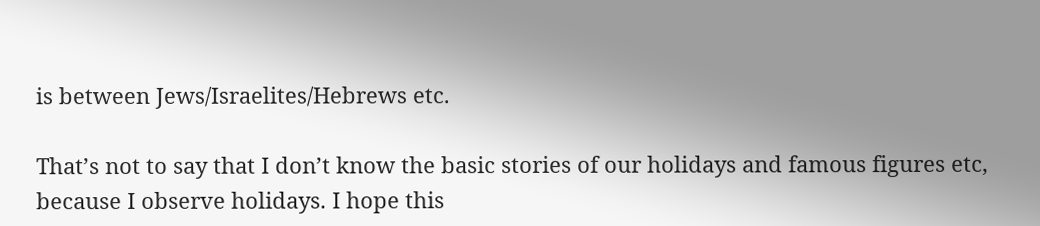is between Jews/Israelites/Hebrews etc.

That’s not to say that I don’t know the basic stories of our holidays and famous figures etc, because I observe holidays. I hope this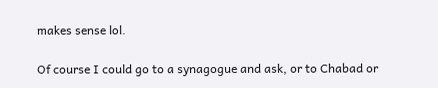makes sense lol.

Of course I could go to a synagogue and ask, or to Chabad or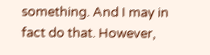something. And I may in fact do that. However,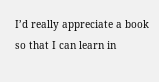I’d really appreciate a book so that I can learn in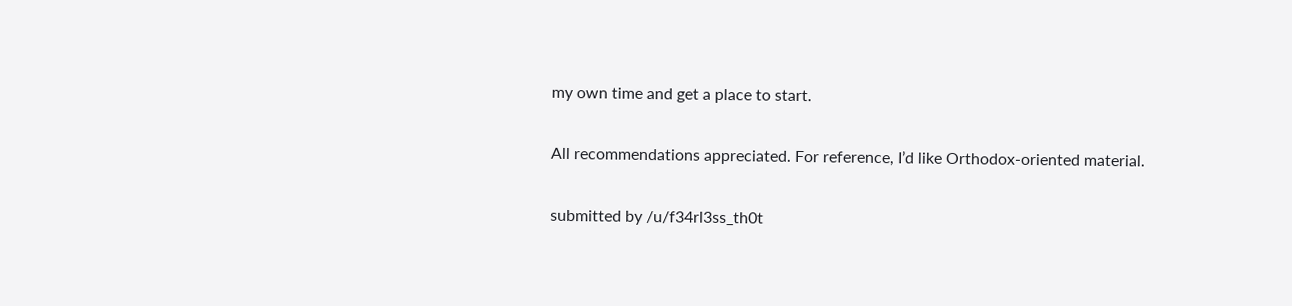my own time and get a place to start.

All recommendations appreciated. For reference, I’d like Orthodox-oriented material.

submitted by /u/f34rl3ss_th0t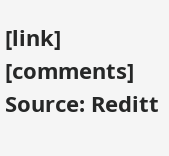[link] [comments]
Source: Reditt